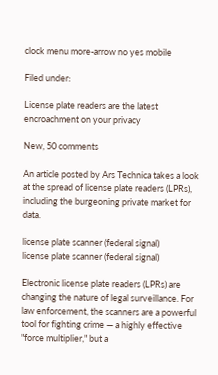clock menu more-arrow no yes mobile

Filed under:

License plate readers are the latest encroachment on your privacy

New, 50 comments

An article posted by Ars Technica takes a look at the spread of license plate readers (LPRs), including the burgeoning private market for data.

license plate scanner (federal signal)
license plate scanner (federal signal)

Electronic license plate readers (LPRs) are changing the nature of legal surveillance. For law enforcement, the scanners are a powerful tool for fighting crime — a highly effective "force multiplier," but a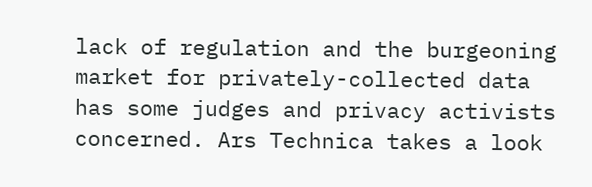lack of regulation and the burgeoning market for privately-collected data has some judges and privacy activists concerned. Ars Technica takes a look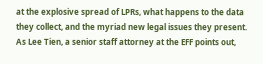at the explosive spread of LPRs, what happens to the data they collect, and the myriad new legal issues they present. As Lee Tien, a senior staff attorney at the EFF points out,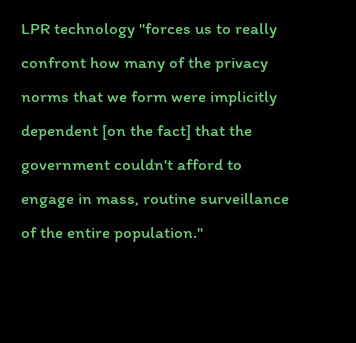LPR technology "forces us to really confront how many of the privacy norms that we form were implicitly dependent [on the fact] that the government couldn't afford to engage in mass, routine surveillance of the entire population."